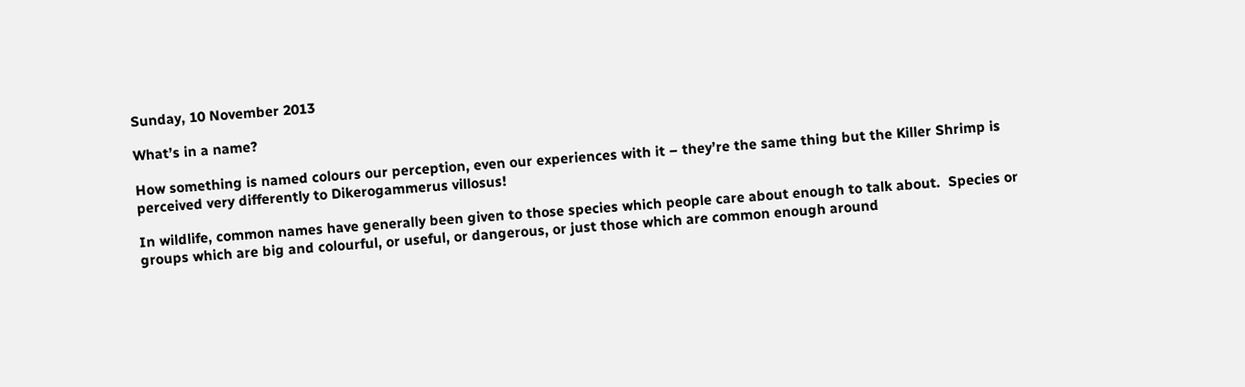Sunday, 10 November 2013

What’s in a name?

How something is named colours our perception, even our experiences with it – they’re the same thing but the Killer Shrimp is perceived very differently to Dikerogammerus villosus!

In wildlife, common names have generally been given to those species which people care about enough to talk about.  Species or groups which are big and colourful, or useful, or dangerous, or just those which are common enough around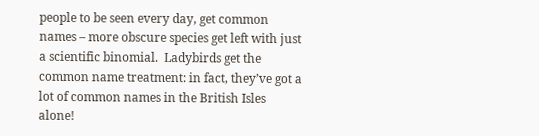people to be seen every day, get common names – more obscure species get left with just a scientific binomial.  Ladybirds get the common name treatment: in fact, they’ve got a lot of common names in the British Isles alone!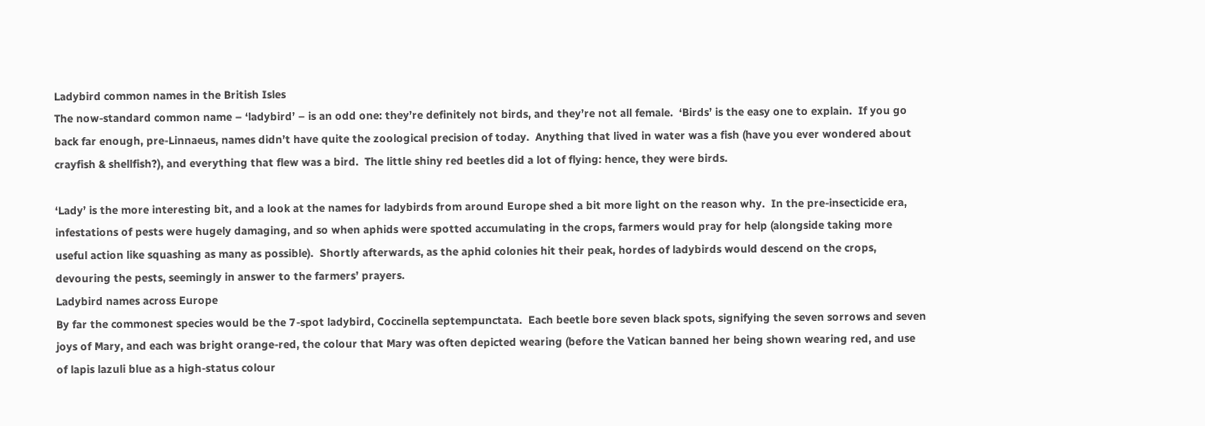Ladybird common names in the British Isles
The now-standard common name – ‘ladybird’ – is an odd one: they’re definitely not birds, and they’re not all female.  ‘Birds’ is the easy one to explain.  If you go back far enough, pre-Linnaeus, names didn’t have quite the zoological precision of today.  Anything that lived in water was a fish (have you ever wondered about crayfish & shellfish?), and everything that flew was a bird.  The little shiny red beetles did a lot of flying: hence, they were birds.

‘Lady’ is the more interesting bit, and a look at the names for ladybirds from around Europe shed a bit more light on the reason why.  In the pre-insecticide era, infestations of pests were hugely damaging, and so when aphids were spotted accumulating in the crops, farmers would pray for help (alongside taking more useful action like squashing as many as possible).  Shortly afterwards, as the aphid colonies hit their peak, hordes of ladybirds would descend on the crops, devouring the pests, seemingly in answer to the farmers’ prayers.
Ladybird names across Europe
By far the commonest species would be the 7-spot ladybird, Coccinella septempunctata.  Each beetle bore seven black spots, signifying the seven sorrows and seven joys of Mary, and each was bright orange-red, the colour that Mary was often depicted wearing (before the Vatican banned her being shown wearing red, and use of lapis lazuli blue as a high-status colour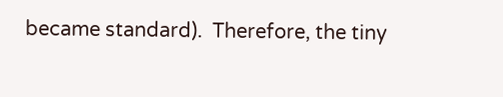became standard).  Therefore, the tiny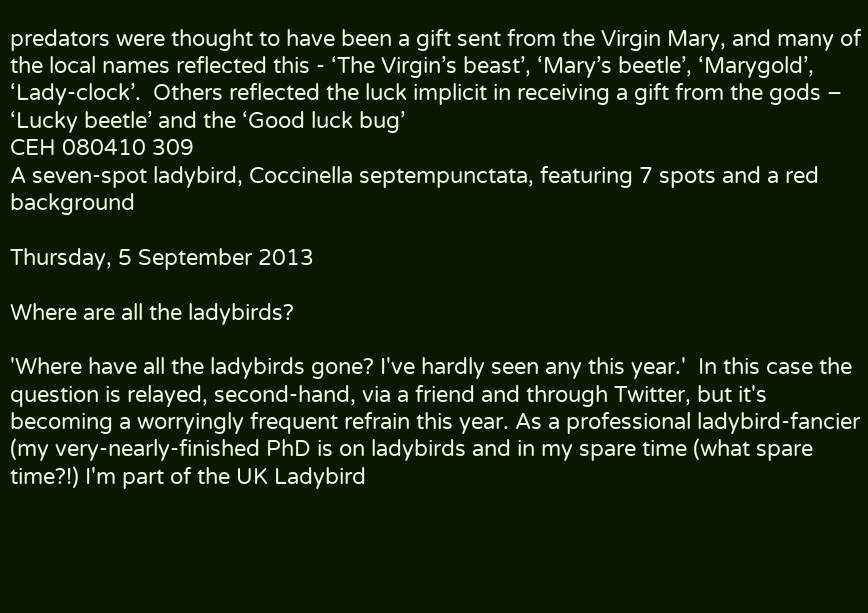predators were thought to have been a gift sent from the Virgin Mary, and many of the local names reflected this - ‘The Virgin’s beast’, ‘Mary’s beetle’, ‘Marygold’, ‘Lady-clock’.  Others reflected the luck implicit in receiving a gift from the gods – ‘Lucky beetle’ and the ‘Good luck bug’
CEH 080410 309
A seven-spot ladybird, Coccinella septempunctata, featuring 7 spots and a red background

Thursday, 5 September 2013

Where are all the ladybirds?

'Where have all the ladybirds gone? I've hardly seen any this year.'  In this case the question is relayed, second-hand, via a friend and through Twitter, but it's becoming a worryingly frequent refrain this year. As a professional ladybird-fancier (my very-nearly-finished PhD is on ladybirds and in my spare time (what spare time?!) I'm part of the UK Ladybird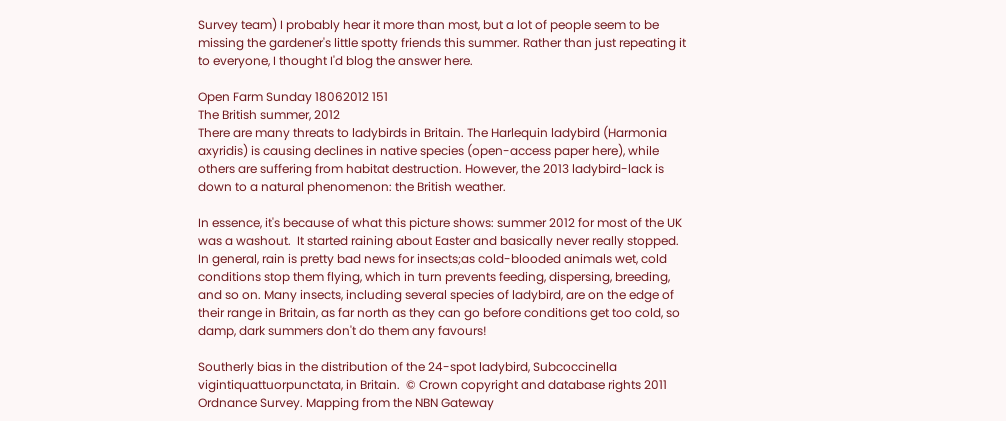Survey team) I probably hear it more than most, but a lot of people seem to be missing the gardener's little spotty friends this summer. Rather than just repeating it to everyone, I thought I'd blog the answer here.

Open Farm Sunday 18062012 151
The British summer, 2012
There are many threats to ladybirds in Britain. The Harlequin ladybird (Harmonia axyridis) is causing declines in native species (open-access paper here), while others are suffering from habitat destruction. However, the 2013 ladybird-lack is down to a natural phenomenon: the British weather.

In essence, it's because of what this picture shows: summer 2012 for most of the UK was a washout.  It started raining about Easter and basically never really stopped.  In general, rain is pretty bad news for insects;as cold-blooded animals wet, cold conditions stop them flying, which in turn prevents feeding, dispersing, breeding, and so on. Many insects, including several species of ladybird, are on the edge of their range in Britain, as far north as they can go before conditions get too cold, so damp, dark summers don't do them any favours!

Southerly bias in the distribution of the 24-spot ladybird, Subcoccinella vigintiquattuorpunctata, in Britain.  © Crown copyright and database rights 2011 Ordnance Survey. Mapping from the NBN Gateway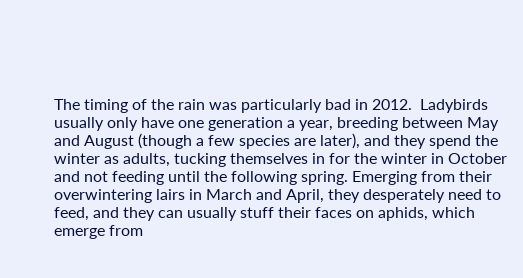The timing of the rain was particularly bad in 2012.  Ladybirds usually only have one generation a year, breeding between May and August (though a few species are later), and they spend the winter as adults, tucking themselves in for the winter in October and not feeding until the following spring. Emerging from their overwintering lairs in March and April, they desperately need to feed, and they can usually stuff their faces on aphids, which emerge from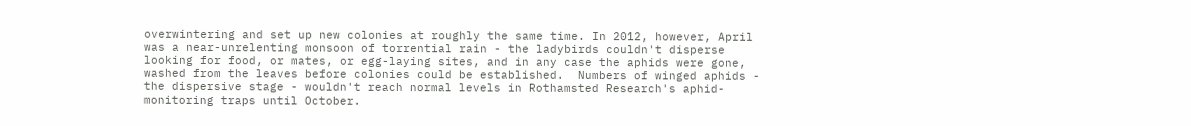overwintering and set up new colonies at roughly the same time. In 2012, however, April was a near-unrelenting monsoon of torrential rain - the ladybirds couldn't disperse looking for food, or mates, or egg-laying sites, and in any case the aphids were gone, washed from the leaves before colonies could be established.  Numbers of winged aphids - the dispersive stage - wouldn't reach normal levels in Rothamsted Research's aphid-monitoring traps until October.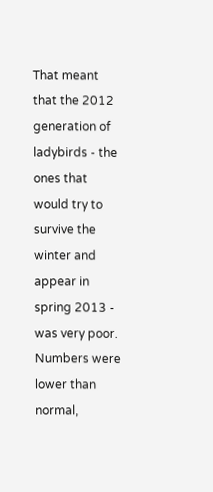That meant that the 2012 generation of ladybirds - the ones that would try to survive the winter and appear in spring 2013 - was very poor.  Numbers were lower than normal,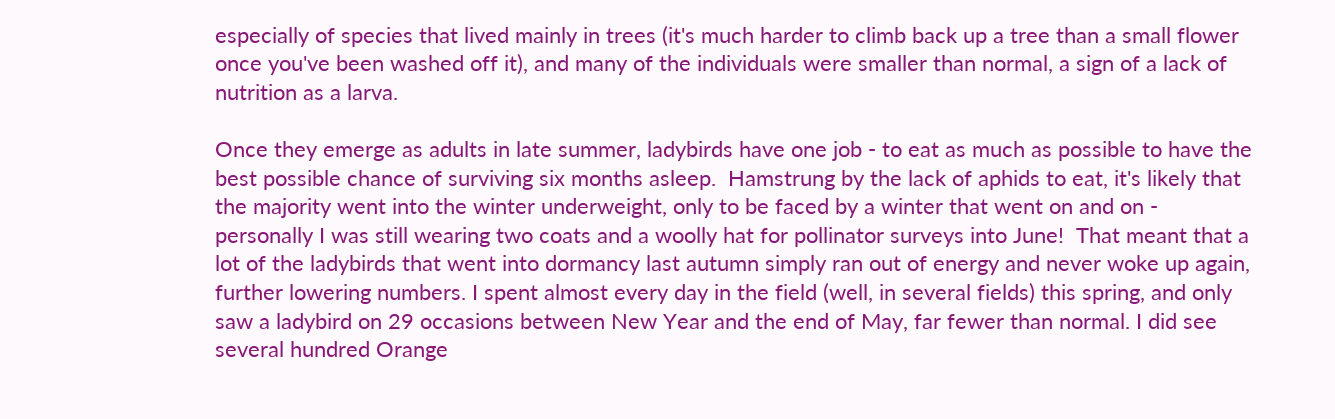especially of species that lived mainly in trees (it's much harder to climb back up a tree than a small flower once you've been washed off it), and many of the individuals were smaller than normal, a sign of a lack of nutrition as a larva.

Once they emerge as adults in late summer, ladybirds have one job - to eat as much as possible to have the best possible chance of surviving six months asleep.  Hamstrung by the lack of aphids to eat, it's likely that the majority went into the winter underweight, only to be faced by a winter that went on and on - personally I was still wearing two coats and a woolly hat for pollinator surveys into June!  That meant that a lot of the ladybirds that went into dormancy last autumn simply ran out of energy and never woke up again, further lowering numbers. I spent almost every day in the field (well, in several fields) this spring, and only saw a ladybird on 29 occasions between New Year and the end of May, far fewer than normal. I did see several hundred Orange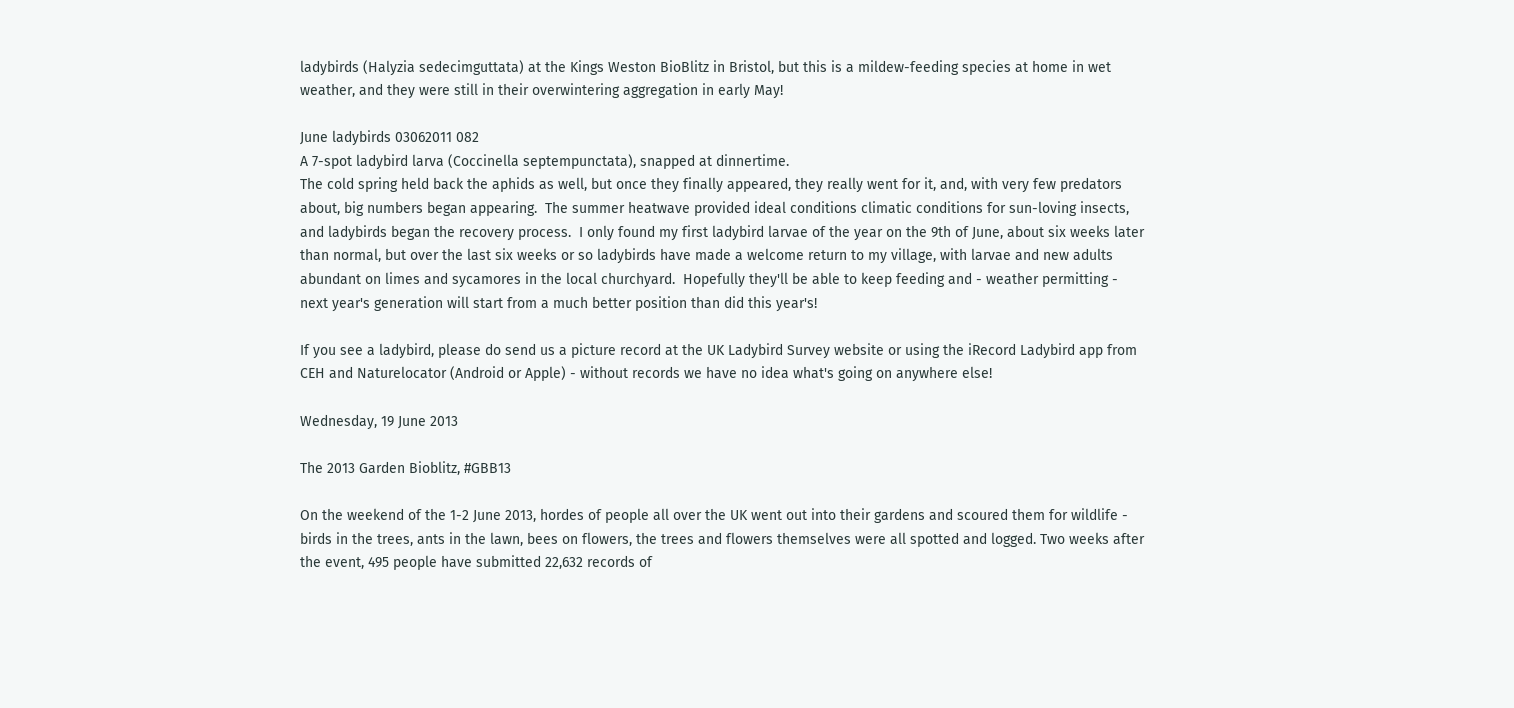ladybirds (Halyzia sedecimguttata) at the Kings Weston BioBlitz in Bristol, but this is a mildew-feeding species at home in wet weather, and they were still in their overwintering aggregation in early May!

June ladybirds 03062011 082
A 7-spot ladybird larva (Coccinella septempunctata), snapped at dinnertime.
The cold spring held back the aphids as well, but once they finally appeared, they really went for it, and, with very few predators about, big numbers began appearing.  The summer heatwave provided ideal conditions climatic conditions for sun-loving insects, and ladybirds began the recovery process.  I only found my first ladybird larvae of the year on the 9th of June, about six weeks later than normal, but over the last six weeks or so ladybirds have made a welcome return to my village, with larvae and new adults abundant on limes and sycamores in the local churchyard.  Hopefully they'll be able to keep feeding and - weather permitting - next year's generation will start from a much better position than did this year's!

If you see a ladybird, please do send us a picture record at the UK Ladybird Survey website or using the iRecord Ladybird app from CEH and Naturelocator (Android or Apple) - without records we have no idea what's going on anywhere else!

Wednesday, 19 June 2013

The 2013 Garden Bioblitz, #GBB13

On the weekend of the 1-2 June 2013, hordes of people all over the UK went out into their gardens and scoured them for wildlife - birds in the trees, ants in the lawn, bees on flowers, the trees and flowers themselves were all spotted and logged. Two weeks after the event, 495 people have submitted 22,632 records of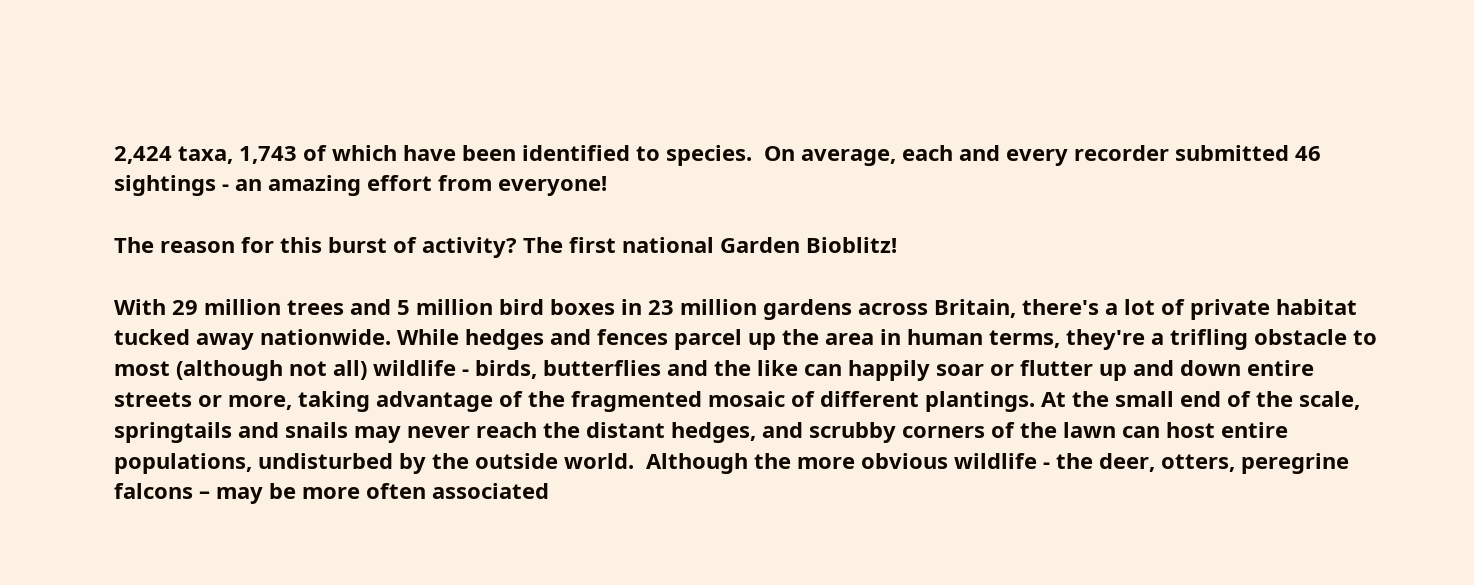2,424 taxa, 1,743 of which have been identified to species.  On average, each and every recorder submitted 46 sightings - an amazing effort from everyone!

The reason for this burst of activity? The first national Garden Bioblitz!

With 29 million trees and 5 million bird boxes in 23 million gardens across Britain, there's a lot of private habitat tucked away nationwide. While hedges and fences parcel up the area in human terms, they're a trifling obstacle to most (although not all) wildlife - birds, butterflies and the like can happily soar or flutter up and down entire streets or more, taking advantage of the fragmented mosaic of different plantings. At the small end of the scale, springtails and snails may never reach the distant hedges, and scrubby corners of the lawn can host entire populations, undisturbed by the outside world.  Although the more obvious wildlife - the deer, otters, peregrine falcons – may be more often associated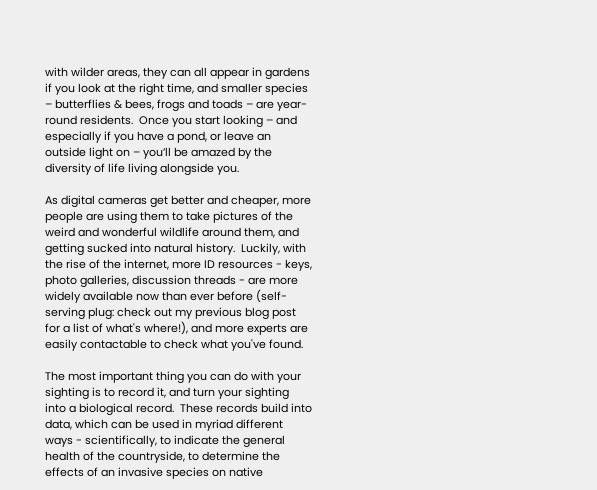with wilder areas, they can all appear in gardens if you look at the right time, and smaller species – butterflies & bees, frogs and toads – are year-round residents.  Once you start looking – and especially if you have a pond, or leave an outside light on – you’ll be amazed by the diversity of life living alongside you.

As digital cameras get better and cheaper, more people are using them to take pictures of the weird and wonderful wildlife around them, and getting sucked into natural history.  Luckily, with the rise of the internet, more ID resources - keys, photo galleries, discussion threads - are more widely available now than ever before (self-serving plug: check out my previous blog post for a list of what's where!), and more experts are easily contactable to check what you've found.

The most important thing you can do with your sighting is to record it, and turn your sighting into a biological record.  These records build into data, which can be used in myriad different ways - scientifically, to indicate the general health of the countryside, to determine the effects of an invasive species on native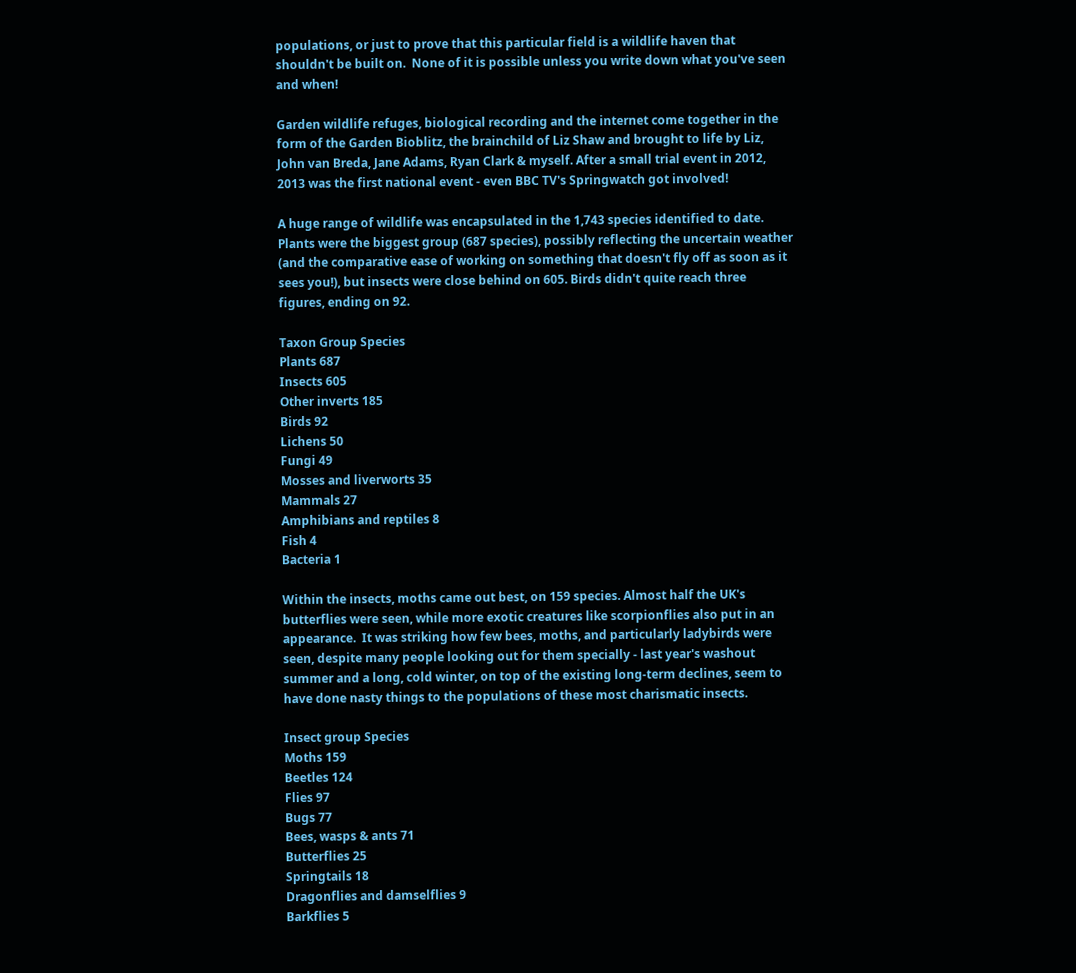populations, or just to prove that this particular field is a wildlife haven that shouldn't be built on.  None of it is possible unless you write down what you've seen and when!

Garden wildlife refuges, biological recording and the internet come together in the form of the Garden Bioblitz, the brainchild of Liz Shaw and brought to life by Liz, John van Breda, Jane Adams, Ryan Clark & myself. After a small trial event in 2012, 2013 was the first national event - even BBC TV's Springwatch got involved!

A huge range of wildlife was encapsulated in the 1,743 species identified to date. Plants were the biggest group (687 species), possibly reflecting the uncertain weather (and the comparative ease of working on something that doesn't fly off as soon as it sees you!), but insects were close behind on 605. Birds didn't quite reach three figures, ending on 92.

Taxon Group Species
Plants 687
Insects 605
Other inverts 185
Birds 92
Lichens 50
Fungi 49
Mosses and liverworts 35
Mammals 27
Amphibians and reptiles 8
Fish 4
Bacteria 1

Within the insects, moths came out best, on 159 species. Almost half the UK's butterflies were seen, while more exotic creatures like scorpionflies also put in an appearance.  It was striking how few bees, moths, and particularly ladybirds were seen, despite many people looking out for them specially - last year's washout summer and a long, cold winter, on top of the existing long-term declines, seem to have done nasty things to the populations of these most charismatic insects.

Insect group Species
Moths 159
Beetles 124
Flies 97
Bugs 77
Bees, wasps & ants 71
Butterflies 25
Springtails 18
Dragonflies and damselflies 9
Barkflies 5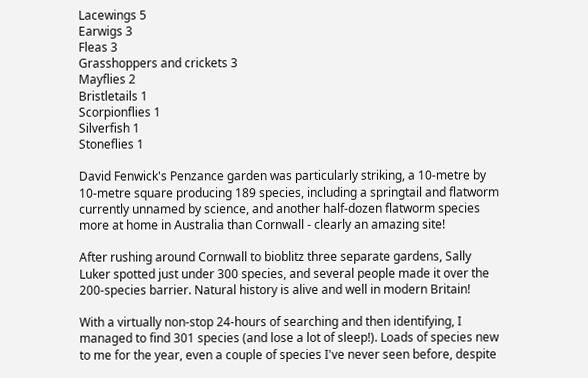Lacewings 5
Earwigs 3
Fleas 3
Grasshoppers and crickets 3
Mayflies 2
Bristletails 1
Scorpionflies 1
Silverfish 1
Stoneflies 1

David Fenwick's Penzance garden was particularly striking, a 10-metre by 10-metre square producing 189 species, including a springtail and flatworm currently unnamed by science, and another half-dozen flatworm species more at home in Australia than Cornwall - clearly an amazing site!

After rushing around Cornwall to bioblitz three separate gardens, Sally Luker spotted just under 300 species, and several people made it over the 200-species barrier. Natural history is alive and well in modern Britain!

With a virtually non-stop 24-hours of searching and then identifying, I managed to find 301 species (and lose a lot of sleep!). Loads of species new to me for the year, even a couple of species I've never seen before, despite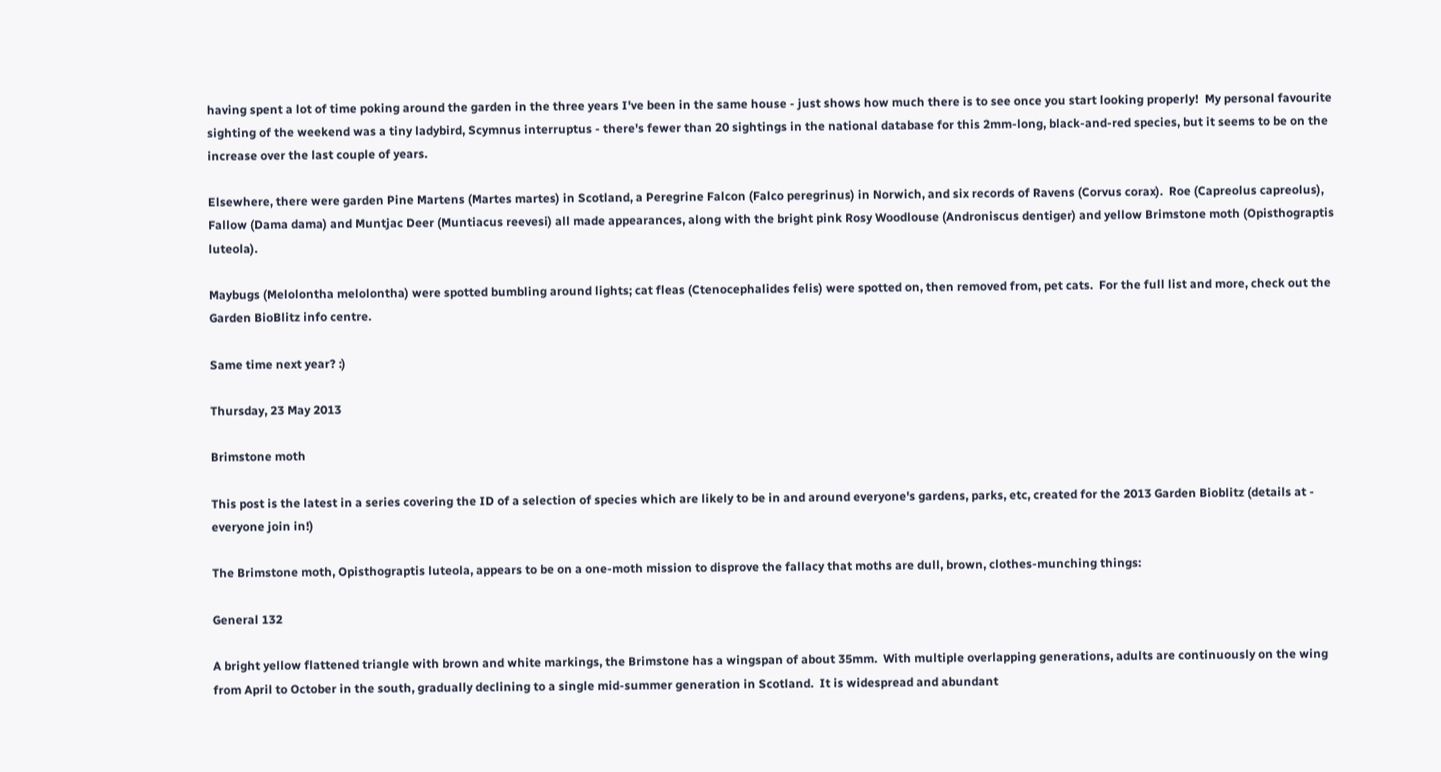having spent a lot of time poking around the garden in the three years I've been in the same house - just shows how much there is to see once you start looking properly!  My personal favourite sighting of the weekend was a tiny ladybird, Scymnus interruptus - there's fewer than 20 sightings in the national database for this 2mm-long, black-and-red species, but it seems to be on the increase over the last couple of years.

Elsewhere, there were garden Pine Martens (Martes martes) in Scotland, a Peregrine Falcon (Falco peregrinus) in Norwich, and six records of Ravens (Corvus corax).  Roe (Capreolus capreolus), Fallow (Dama dama) and Muntjac Deer (Muntiacus reevesi) all made appearances, along with the bright pink Rosy Woodlouse (Androniscus dentiger) and yellow Brimstone moth (Opisthograptis luteola).

Maybugs (Melolontha melolontha) were spotted bumbling around lights; cat fleas (Ctenocephalides felis) were spotted on, then removed from, pet cats.  For the full list and more, check out the Garden BioBlitz info centre.

Same time next year? :)

Thursday, 23 May 2013

Brimstone moth

This post is the latest in a series covering the ID of a selection of species which are likely to be in and around everyone's gardens, parks, etc, created for the 2013 Garden Bioblitz (details at - everyone join in!)

The Brimstone moth, Opisthograptis luteola, appears to be on a one-moth mission to disprove the fallacy that moths are dull, brown, clothes-munching things:

General 132

A bright yellow flattened triangle with brown and white markings, the Brimstone has a wingspan of about 35mm.  With multiple overlapping generations, adults are continuously on the wing from April to October in the south, gradually declining to a single mid-summer generation in Scotland.  It is widespread and abundant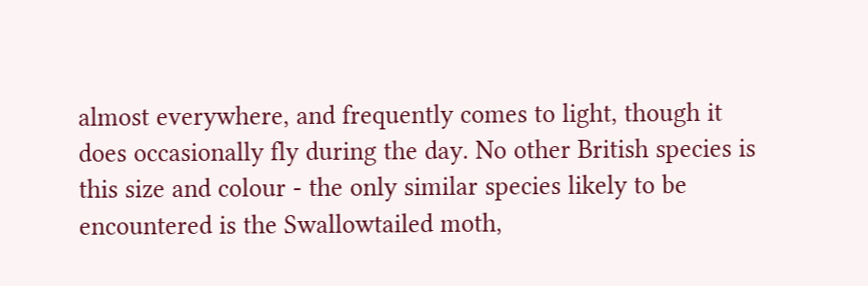almost everywhere, and frequently comes to light, though it does occasionally fly during the day. No other British species is this size and colour - the only similar species likely to be encountered is the Swallowtailed moth,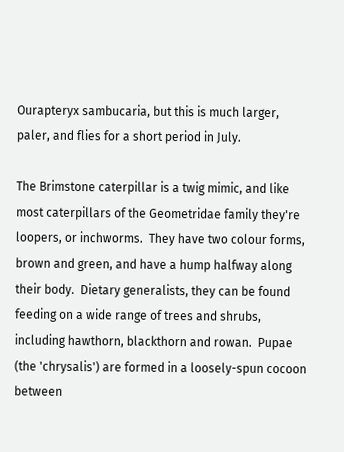Ourapteryx sambucaria, but this is much larger, paler, and flies for a short period in July.

The Brimstone caterpillar is a twig mimic, and like most caterpillars of the Geometridae family they're loopers, or inchworms.  They have two colour forms, brown and green, and have a hump halfway along their body.  Dietary generalists, they can be found feeding on a wide range of trees and shrubs, including hawthorn, blackthorn and rowan.  Pupae (the 'chrysalis') are formed in a loosely-spun cocoon between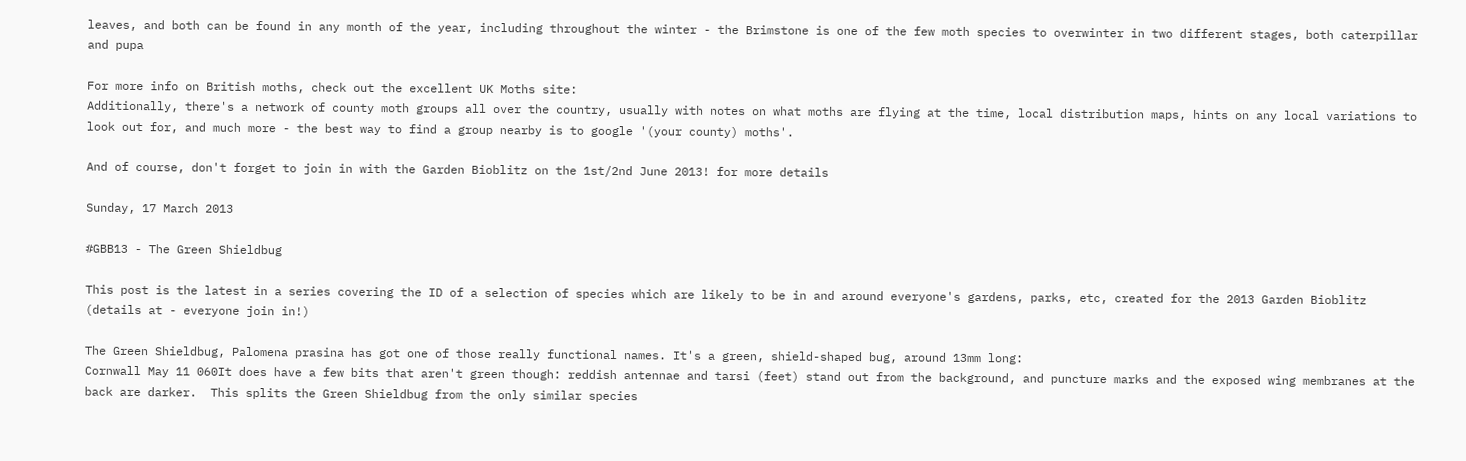leaves, and both can be found in any month of the year, including throughout the winter - the Brimstone is one of the few moth species to overwinter in two different stages, both caterpillar and pupa

For more info on British moths, check out the excellent UK Moths site:
Additionally, there's a network of county moth groups all over the country, usually with notes on what moths are flying at the time, local distribution maps, hints on any local variations to look out for, and much more - the best way to find a group nearby is to google '(your county) moths'.

And of course, don't forget to join in with the Garden Bioblitz on the 1st/2nd June 2013! for more details

Sunday, 17 March 2013

#GBB13 - The Green Shieldbug

This post is the latest in a series covering the ID of a selection of species which are likely to be in and around everyone's gardens, parks, etc, created for the 2013 Garden Bioblitz (details at - everyone join in!)

The Green Shieldbug, Palomena prasina has got one of those really functional names. It's a green, shield-shaped bug, around 13mm long:
Cornwall May 11 060It does have a few bits that aren't green though: reddish antennae and tarsi (feet) stand out from the background, and puncture marks and the exposed wing membranes at the back are darker.  This splits the Green Shieldbug from the only similar species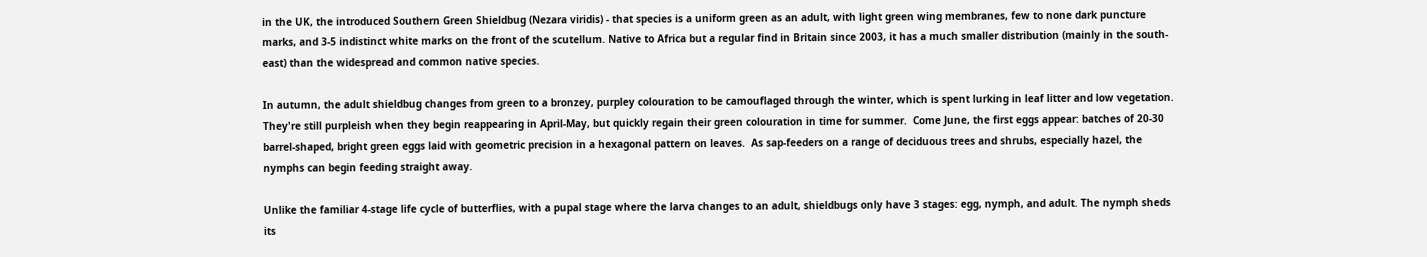in the UK, the introduced Southern Green Shieldbug (Nezara viridis) - that species is a uniform green as an adult, with light green wing membranes, few to none dark puncture marks, and 3-5 indistinct white marks on the front of the scutellum. Native to Africa but a regular find in Britain since 2003, it has a much smaller distribution (mainly in the south-east) than the widespread and common native species.

In autumn, the adult shieldbug changes from green to a bronzey, purpley colouration to be camouflaged through the winter, which is spent lurking in leaf litter and low vegetation. They're still purpleish when they begin reappearing in April-May, but quickly regain their green colouration in time for summer.  Come June, the first eggs appear: batches of 20-30 barrel-shaped, bright green eggs laid with geometric precision in a hexagonal pattern on leaves.  As sap-feeders on a range of deciduous trees and shrubs, especially hazel, the nymphs can begin feeding straight away.

Unlike the familiar 4-stage life cycle of butterflies, with a pupal stage where the larva changes to an adult, shieldbugs only have 3 stages: egg, nymph, and adult. The nymph sheds its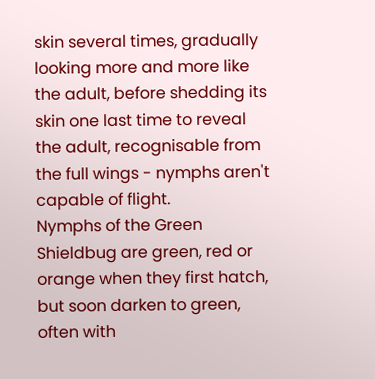skin several times, gradually looking more and more like the adult, before shedding its skin one last time to reveal the adult, recognisable from the full wings - nymphs aren't capable of flight.
Nymphs of the Green Shieldbug are green, red or orange when they first hatch, but soon darken to green, often with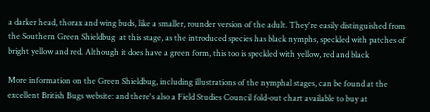a darker head, thorax and wing buds, like a smaller, rounder version of the adult. They're easily distinguished from the Southern Green Shieldbug  at this stage, as the introduced species has black nymphs, speckled with patches of bright yellow and red. Although it does have a green form, this too is speckled with yellow, red and black

More information on the Green Shieldbug, including illustrations of the nymphal stages, can be found at the excellent British Bugs website: and there's also a Field Studies Council fold-out chart available to buy at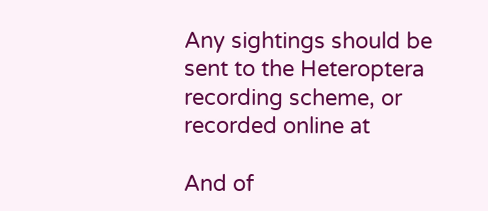Any sightings should be sent to the Heteroptera recording scheme, or recorded online at

And of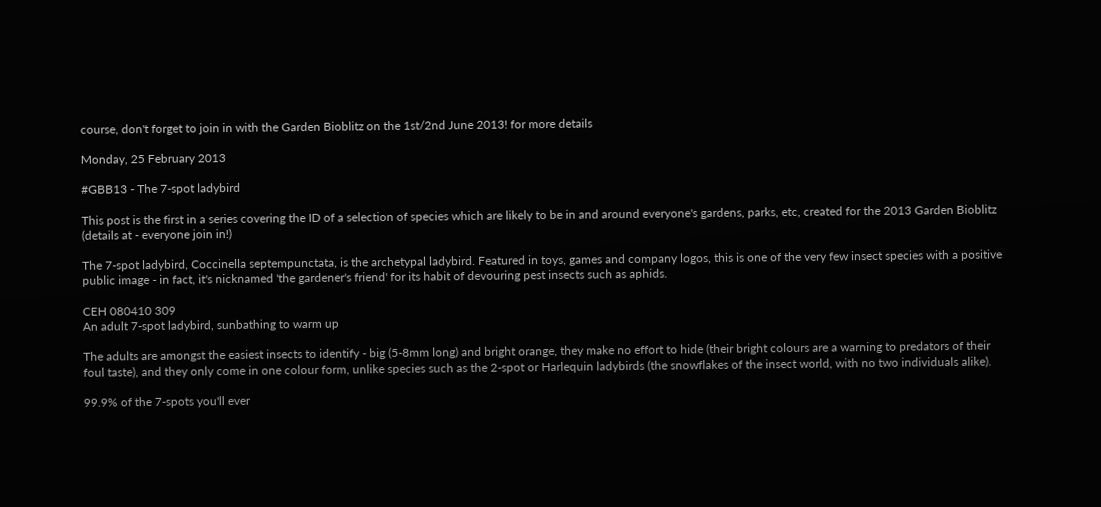course, don't forget to join in with the Garden Bioblitz on the 1st/2nd June 2013! for more details

Monday, 25 February 2013

#GBB13 - The 7-spot ladybird

This post is the first in a series covering the ID of a selection of species which are likely to be in and around everyone's gardens, parks, etc, created for the 2013 Garden Bioblitz (details at - everyone join in!)

The 7-spot ladybird, Coccinella septempunctata, is the archetypal ladybird. Featured in toys, games and company logos, this is one of the very few insect species with a positive public image - in fact, it's nicknamed 'the gardener's friend' for its habit of devouring pest insects such as aphids.

CEH 080410 309
An adult 7-spot ladybird, sunbathing to warm up

The adults are amongst the easiest insects to identify - big (5-8mm long) and bright orange, they make no effort to hide (their bright colours are a warning to predators of their foul taste), and they only come in one colour form, unlike species such as the 2-spot or Harlequin ladybirds (the snowflakes of the insect world, with no two individuals alike).

99.9% of the 7-spots you'll ever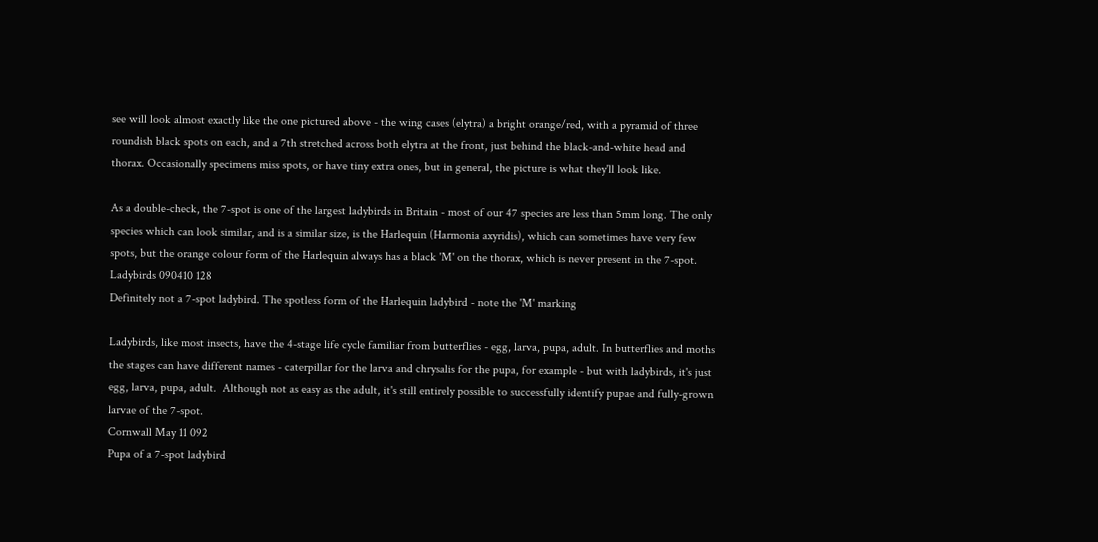see will look almost exactly like the one pictured above - the wing cases (elytra) a bright orange/red, with a pyramid of three roundish black spots on each, and a 7th stretched across both elytra at the front, just behind the black-and-white head and thorax. Occasionally specimens miss spots, or have tiny extra ones, but in general, the picture is what they'll look like.

As a double-check, the 7-spot is one of the largest ladybirds in Britain - most of our 47 species are less than 5mm long. The only species which can look similar, and is a similar size, is the Harlequin (Harmonia axyridis), which can sometimes have very few spots, but the orange colour form of the Harlequin always has a black 'M' on the thorax, which is never present in the 7-spot.
Ladybirds 090410 128
Definitely not a 7-spot ladybird. The spotless form of the Harlequin ladybird - note the 'M' marking

Ladybirds, like most insects, have the 4-stage life cycle familiar from butterflies - egg, larva, pupa, adult. In butterflies and moths the stages can have different names - caterpillar for the larva and chrysalis for the pupa, for example - but with ladybirds, it's just egg, larva, pupa, adult.  Although not as easy as the adult, it's still entirely possible to successfully identify pupae and fully-grown larvae of the 7-spot.
Cornwall May 11 092
Pupa of a 7-spot ladybird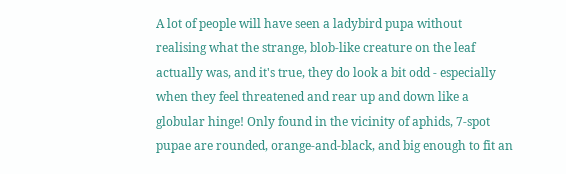A lot of people will have seen a ladybird pupa without realising what the strange, blob-like creature on the leaf actually was, and it's true, they do look a bit odd - especially when they feel threatened and rear up and down like a globular hinge! Only found in the vicinity of aphids, 7-spot pupae are rounded, orange-and-black, and big enough to fit an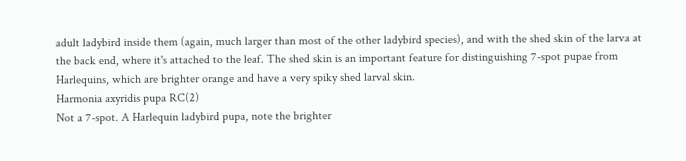adult ladybird inside them (again, much larger than most of the other ladybird species), and with the shed skin of the larva at the back end, where it's attached to the leaf. The shed skin is an important feature for distinguishing 7-spot pupae from Harlequins, which are brighter orange and have a very spiky shed larval skin.
Harmonia axyridis pupa RC(2)
Not a 7-spot. A Harlequin ladybird pupa, note the brighter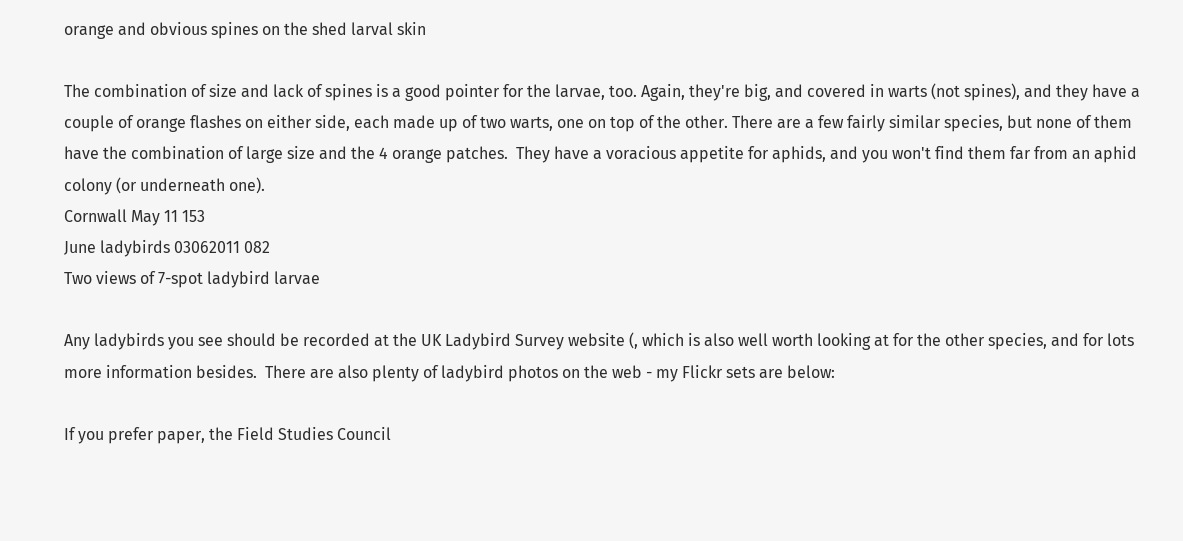orange and obvious spines on the shed larval skin

The combination of size and lack of spines is a good pointer for the larvae, too. Again, they're big, and covered in warts (not spines), and they have a couple of orange flashes on either side, each made up of two warts, one on top of the other. There are a few fairly similar species, but none of them have the combination of large size and the 4 orange patches.  They have a voracious appetite for aphids, and you won't find them far from an aphid colony (or underneath one).
Cornwall May 11 153
June ladybirds 03062011 082
Two views of 7-spot ladybird larvae

Any ladybirds you see should be recorded at the UK Ladybird Survey website (, which is also well worth looking at for the other species, and for lots more information besides.  There are also plenty of ladybird photos on the web - my Flickr sets are below:

If you prefer paper, the Field Studies Council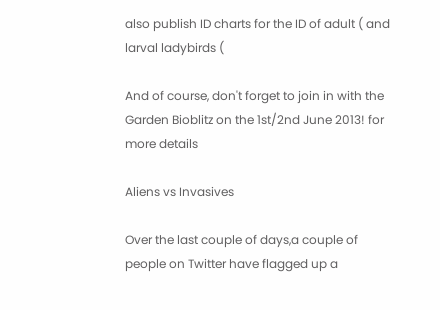also publish ID charts for the ID of adult ( and larval ladybirds (

And of course, don't forget to join in with the Garden Bioblitz on the 1st/2nd June 2013! for more details

Aliens vs Invasives

Over the last couple of days,a couple of people on Twitter have flagged up a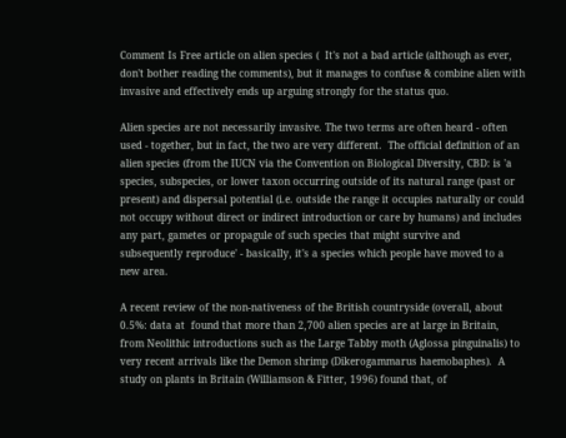Comment Is Free article on alien species (  It's not a bad article (although as ever, don't bother reading the comments), but it manages to confuse & combine alien with invasive and effectively ends up arguing strongly for the status quo.

Alien species are not necessarily invasive. The two terms are often heard - often used - together, but in fact, the two are very different.  The official definition of an alien species (from the IUCN via the Convention on Biological Diversity, CBD: is 'a species, subspecies, or lower taxon occurring outside of its natural range (past or present) and dispersal potential (i.e. outside the range it occupies naturally or could not occupy without direct or indirect introduction or care by humans) and includes any part, gametes or propagule of such species that might survive and subsequently reproduce' - basically, it's a species which people have moved to a new area.

A recent review of the non-nativeness of the British countryside (overall, about 0.5%: data at  found that more than 2,700 alien species are at large in Britain, from Neolithic introductions such as the Large Tabby moth (Aglossa pinguinalis) to very recent arrivals like the Demon shrimp (Dikerogammarus haemobaphes).  A study on plants in Britain (Williamson & Fitter, 1996) found that, of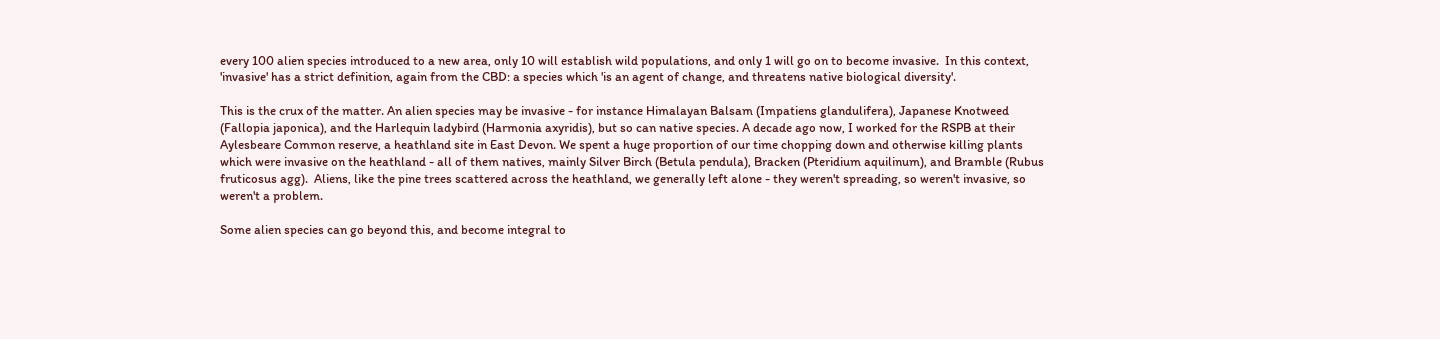every 100 alien species introduced to a new area, only 10 will establish wild populations, and only 1 will go on to become invasive.  In this context, 'invasive' has a strict definition, again from the CBD: a species which 'is an agent of change, and threatens native biological diversity'.

This is the crux of the matter. An alien species may be invasive - for instance Himalayan Balsam (Impatiens glandulifera), Japanese Knotweed (Fallopia japonica), and the Harlequin ladybird (Harmonia axyridis), but so can native species. A decade ago now, I worked for the RSPB at their Aylesbeare Common reserve, a heathland site in East Devon. We spent a huge proportion of our time chopping down and otherwise killing plants which were invasive on the heathland - all of them natives, mainly Silver Birch (Betula pendula), Bracken (Pteridium aquilinum), and Bramble (Rubus fruticosus agg).  Aliens, like the pine trees scattered across the heathland, we generally left alone - they weren't spreading, so weren't invasive, so weren't a problem.

Some alien species can go beyond this, and become integral to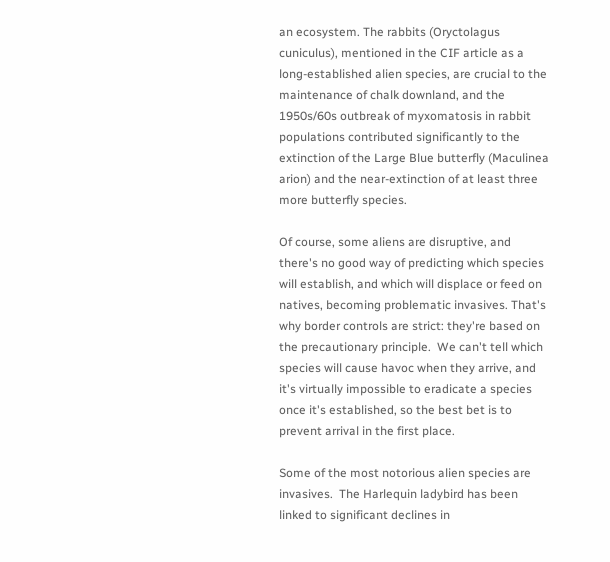an ecosystem. The rabbits (Oryctolagus cuniculus), mentioned in the CIF article as a long-established alien species, are crucial to the maintenance of chalk downland, and the 1950s/60s outbreak of myxomatosis in rabbit populations contributed significantly to the extinction of the Large Blue butterfly (Maculinea arion) and the near-extinction of at least three more butterfly species.

Of course, some aliens are disruptive, and there's no good way of predicting which species will establish, and which will displace or feed on natives, becoming problematic invasives. That's why border controls are strict: they're based on the precautionary principle.  We can't tell which species will cause havoc when they arrive, and it's virtually impossible to eradicate a species once it's established, so the best bet is to prevent arrival in the first place.

Some of the most notorious alien species are invasives.  The Harlequin ladybird has been linked to significant declines in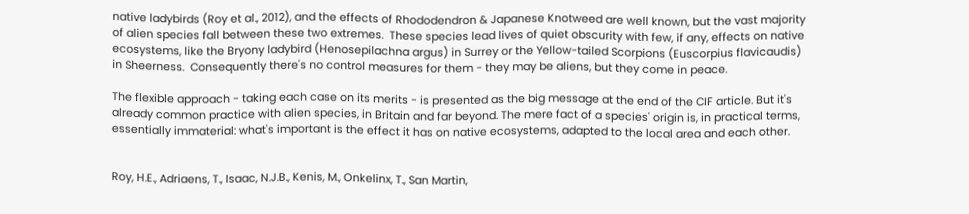native ladybirds (Roy et al., 2012), and the effects of Rhododendron & Japanese Knotweed are well known, but the vast majority of alien species fall between these two extremes.  These species lead lives of quiet obscurity with few, if any, effects on native ecosystems, like the Bryony ladybird (Henosepilachna argus) in Surrey or the Yellow-tailed Scorpions (Euscorpius flavicaudis) in Sheerness.  Consequently there's no control measures for them - they may be aliens, but they come in peace.

The flexible approach - taking each case on its merits - is presented as the big message at the end of the CIF article. But it's already common practice with alien species, in Britain and far beyond. The mere fact of a species' origin is, in practical terms, essentially immaterial: what's important is the effect it has on native ecosystems, adapted to the local area and each other.


Roy, H.E., Adriaens, T., Isaac, N.J.B., Kenis, M., Onkelinx, T., San Martin,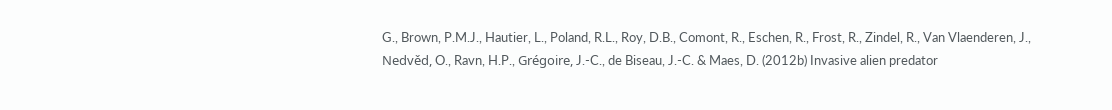G., Brown, P.M.J., Hautier, L., Poland, R.L., Roy, D.B., Comont, R., Eschen, R., Frost, R., Zindel, R., Van Vlaenderen, J., Nedvěd, O., Ravn, H.P., Grégoire, J.-C., de Biseau, J.-C. & Maes, D. (2012b) Invasive alien predator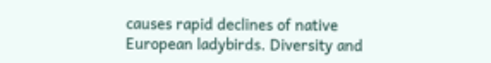causes rapid declines of native European ladybirds. Diversity and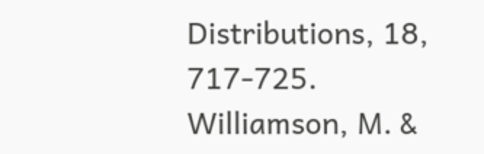Distributions, 18, 717-725.
Williamson, M. &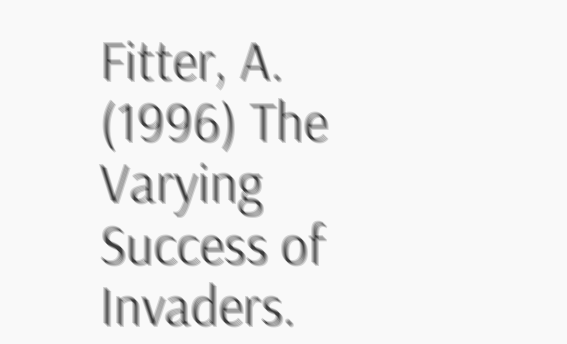Fitter, A. (1996) The Varying Success of Invaders.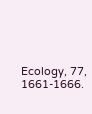Ecology, 77, 1661-1666.